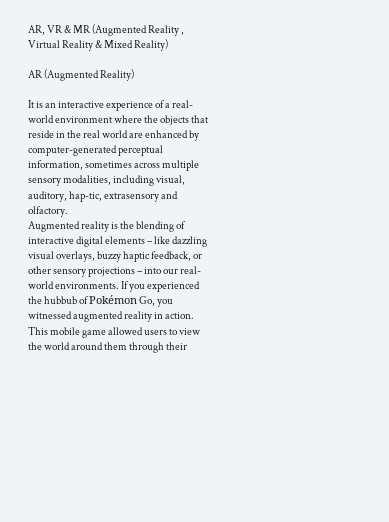AR, VR & MR (Augmented Reality , Virtual Reality & Mixed Reality)

AR (Augmented Reality)

It is an interactive experience of a real-world environment where the objects that reside in the real world are enhanced by computer-generated perceptual information, sometimes across multiple sensory modalities, including visual, auditory, hap-tic, extrasensory and olfactory.
Augmented reality is the blending of interactive digital elements – like dazzling visual overlays, buzzy haptic feedback, or other sensory projections – into our real-world environments. If you experienced the hubbub of Pokémon Go, you witnessed augmented reality in action. This mobile game allowed users to view the world around them through their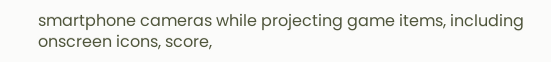smartphone cameras while projecting game items, including onscreen icons, score,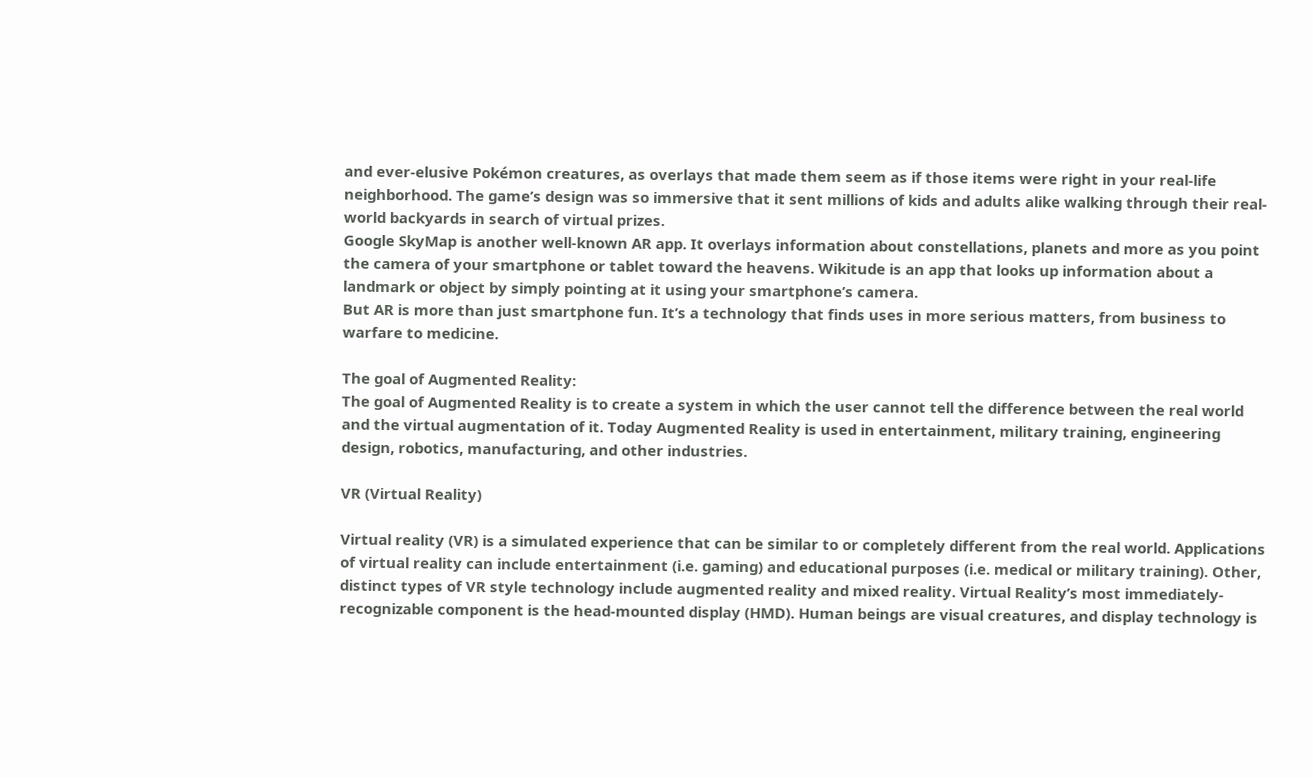and ever-elusive Pokémon creatures, as overlays that made them seem as if those items were right in your real-life neighborhood. The game’s design was so immersive that it sent millions of kids and adults alike walking through their real-world backyards in search of virtual prizes.
Google SkyMap is another well-known AR app. It overlays information about constellations, planets and more as you point the camera of your smartphone or tablet toward the heavens. Wikitude is an app that looks up information about a landmark or object by simply pointing at it using your smartphone’s camera.
But AR is more than just smartphone fun. It’s a technology that finds uses in more serious matters, from business to warfare to medicine.

The goal of Augmented Reality:
The goal of Augmented Reality is to create a system in which the user cannot tell the difference between the real world and the virtual augmentation of it. Today Augmented Reality is used in entertainment, military training, engineering design, robotics, manufacturing, and other industries.

VR (Virtual Reality)

Virtual reality (VR) is a simulated experience that can be similar to or completely different from the real world. Applications of virtual reality can include entertainment (i.e. gaming) and educational purposes (i.e. medical or military training). Other, distinct types of VR style technology include augmented reality and mixed reality. Virtual Reality’s most immediately-recognizable component is the head-mounted display (HMD). Human beings are visual creatures, and display technology is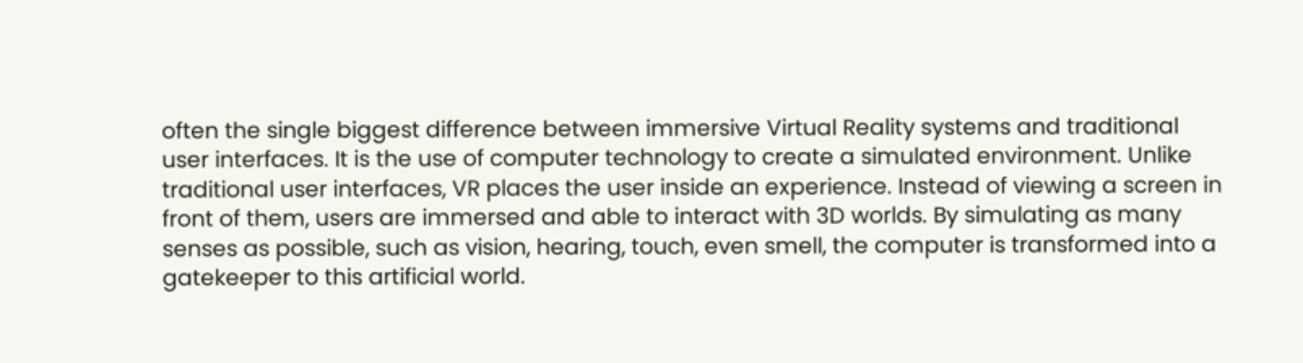often the single biggest difference between immersive Virtual Reality systems and traditional user interfaces. It is the use of computer technology to create a simulated environment. Unlike traditional user interfaces, VR places the user inside an experience. Instead of viewing a screen in front of them, users are immersed and able to interact with 3D worlds. By simulating as many senses as possible, such as vision, hearing, touch, even smell, the computer is transformed into a gatekeeper to this artificial world.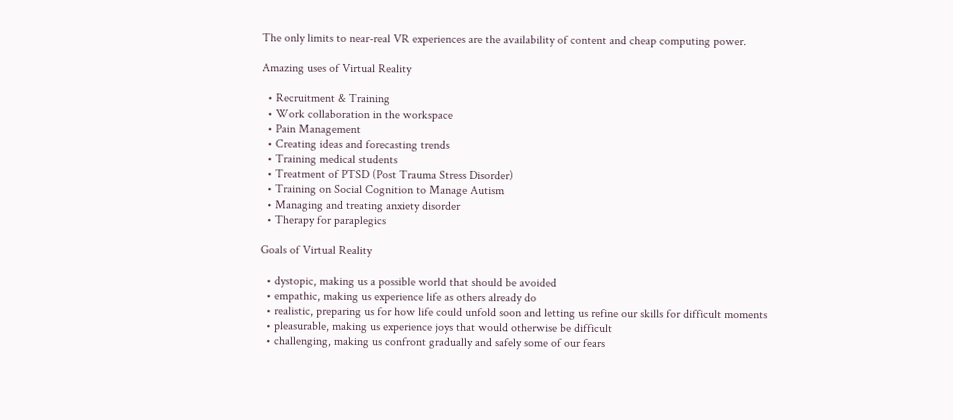The only limits to near-real VR experiences are the availability of content and cheap computing power.

Amazing uses of Virtual Reality

  • Recruitment & Training
  • Work collaboration in the workspace
  • Pain Management
  • Creating ideas and forecasting trends
  • Training medical students
  • Treatment of PTSD (Post Trauma Stress Disorder)
  • Training on Social Cognition to Manage Autism
  • Managing and treating anxiety disorder
  • Therapy for paraplegics

Goals of Virtual Reality

  • dystopic, making us a possible world that should be avoided
  • empathic, making us experience life as others already do
  • realistic, preparing us for how life could unfold soon and letting us refine our skills for difficult moments
  • pleasurable, making us experience joys that would otherwise be difficult
  • challenging, making us confront gradually and safely some of our fears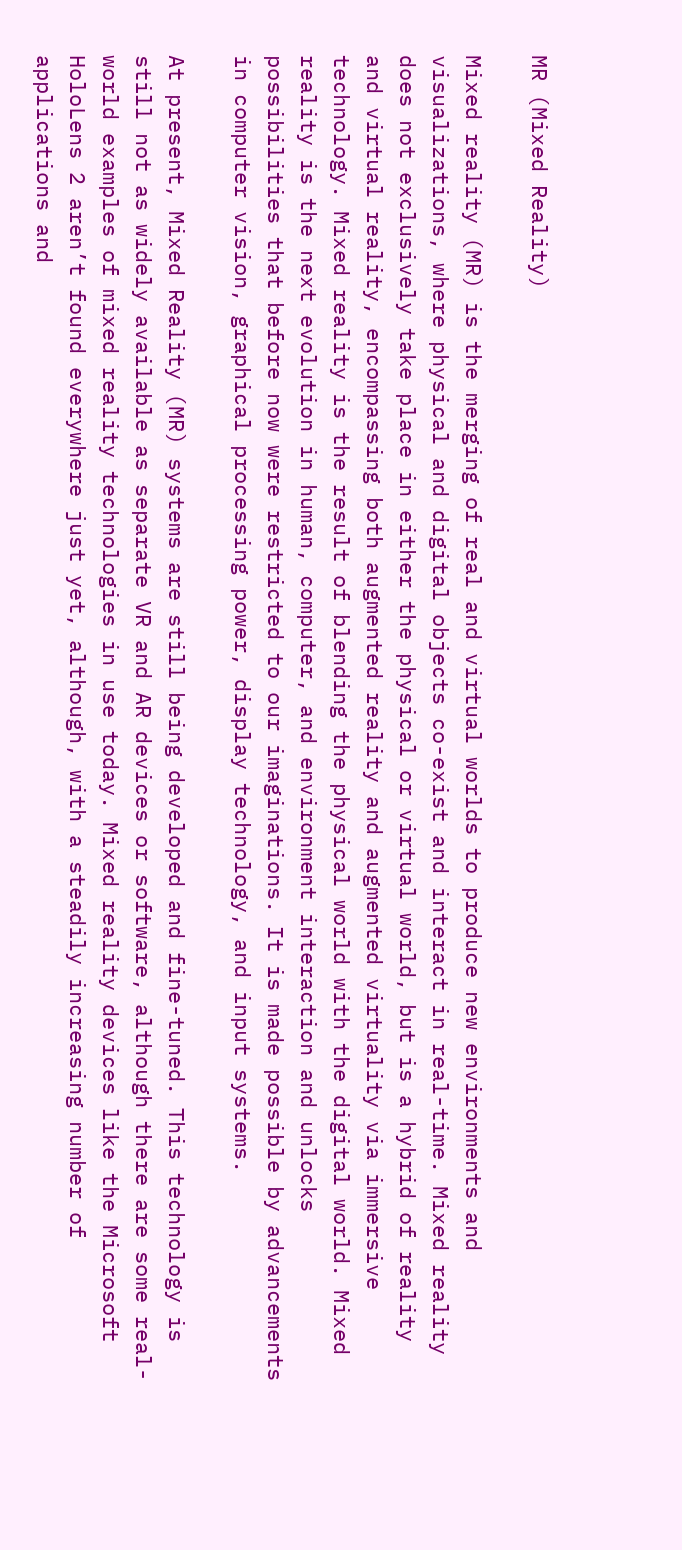MR (Mixed Reality)

Mixed reality (MR) is the merging of real and virtual worlds to produce new environments and visualizations, where physical and digital objects co-exist and interact in real-time. Mixed reality does not exclusively take place in either the physical or virtual world, but is a hybrid of reality and virtual reality, encompassing both augmented reality and augmented virtuality via immersive technology. Mixed reality is the result of blending the physical world with the digital world. Mixed reality is the next evolution in human, computer, and environment interaction and unlocks possibilities that before now were restricted to our imaginations. It is made possible by advancements in computer vision, graphical processing power, display technology, and input systems.

At present, Mixed Reality (MR) systems are still being developed and fine-tuned. This technology is still not as widely available as separate VR and AR devices or software, although there are some real-world examples of mixed reality technologies in use today. Mixed reality devices like the Microsoft HoloLens 2 aren’t found everywhere just yet, although, with a steadily increasing number of applications and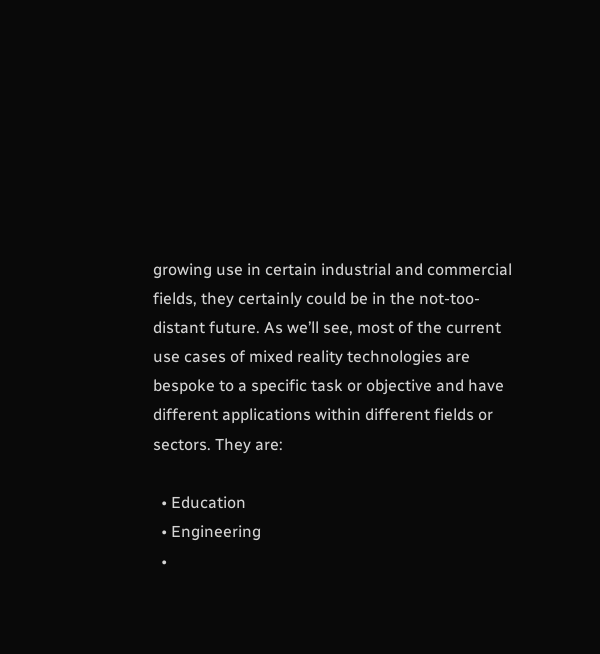growing use in certain industrial and commercial fields, they certainly could be in the not-too-distant future. As we’ll see, most of the current use cases of mixed reality technologies are bespoke to a specific task or objective and have different applications within different fields or sectors. They are:

  • Education
  • Engineering
  •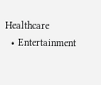Healthcare
  • Entertainment